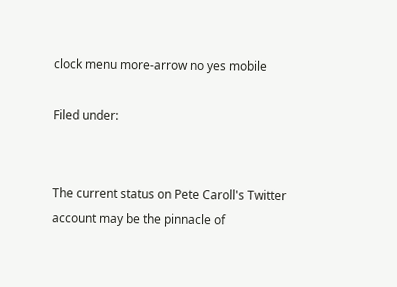clock menu more-arrow no yes mobile

Filed under:


The current status on Pete Caroll's Twitter account may be the pinnacle of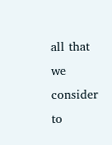all that we consider to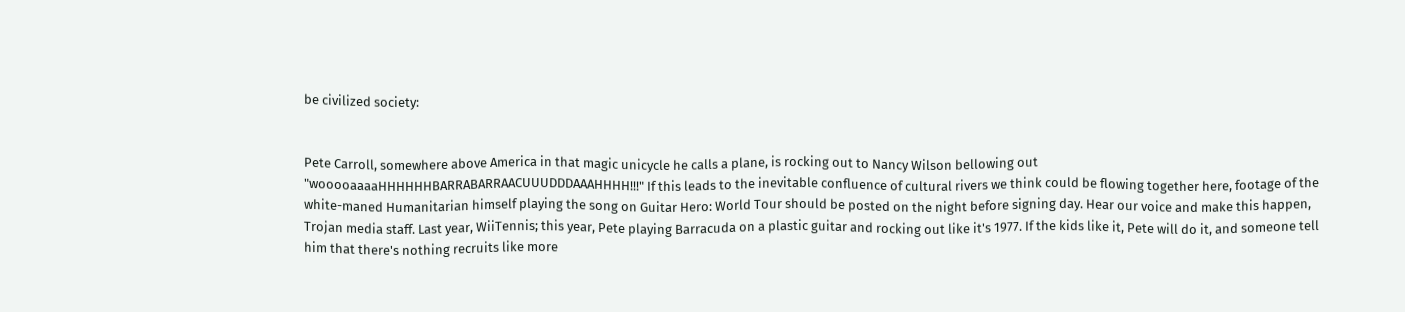be civilized society:


Pete Carroll, somewhere above America in that magic unicycle he calls a plane, is rocking out to Nancy Wilson bellowing out "wooooaaaaHHHHHHBARRABARRAACUUUDDDAAAHHHH!!!" If this leads to the inevitable confluence of cultural rivers we think could be flowing together here, footage of the white-maned Humanitarian himself playing the song on Guitar Hero: World Tour should be posted on the night before signing day. Hear our voice and make this happen, Trojan media staff. Last year, WiiTennis; this year, Pete playing Barracuda on a plastic guitar and rocking out like it's 1977. If the kids like it, Pete will do it, and someone tell him that there's nothing recruits like more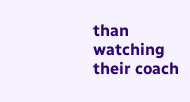than watching their coach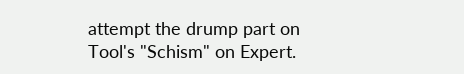attempt the drump part on Tool's "Schism" on Expert.